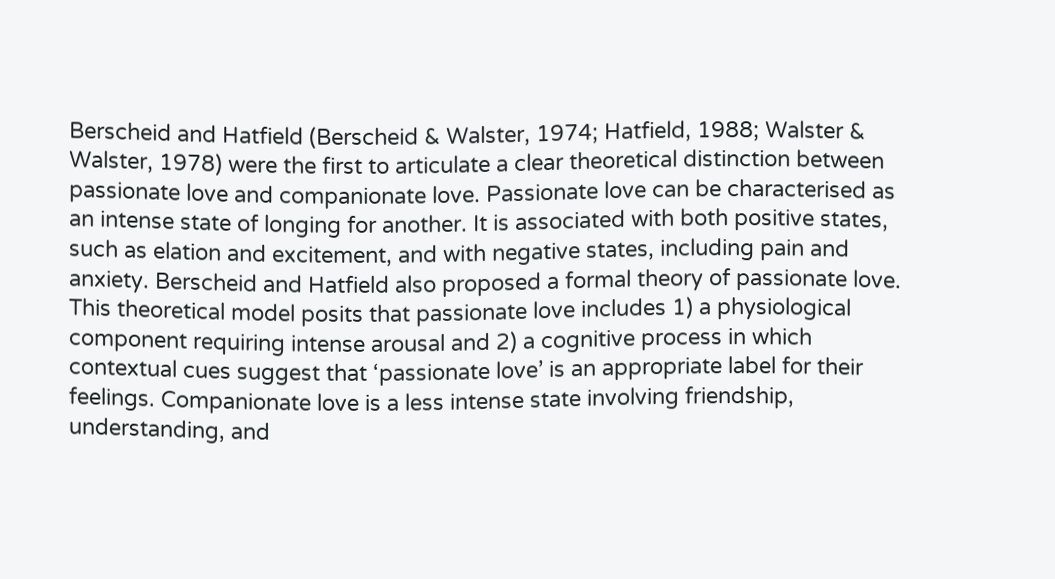Berscheid and Hatfield (Berscheid & Walster, 1974; Hatfield, 1988; Walster & Walster, 1978) were the first to articulate a clear theoretical distinction between passionate love and companionate love. Passionate love can be characterised as an intense state of longing for another. It is associated with both positive states, such as elation and excitement, and with negative states, including pain and anxiety. Berscheid and Hatfield also proposed a formal theory of passionate love. This theoretical model posits that passionate love includes 1) a physiological component requiring intense arousal and 2) a cognitive process in which contextual cues suggest that ‘passionate love’ is an appropriate label for their feelings. Companionate love is a less intense state involving friendship, understanding, and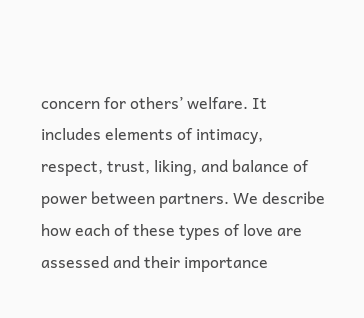concern for others’ welfare. It includes elements of intimacy, respect, trust, liking, and balance of power between partners. We describe how each of these types of love are assessed and their importance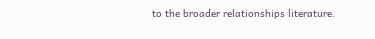to the broader relationships literature.